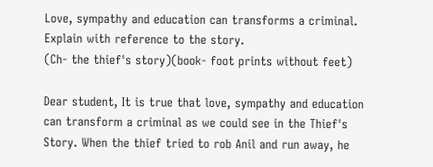Love, sympathy and education can transforms a criminal. Explain with reference to the story.
(Ch- the thief's story)(book- foot prints without feet)

Dear student, It is true that love, sympathy and education can transform a criminal as we could see in the Thief's Story. When the thief tried to rob Anil and run away, he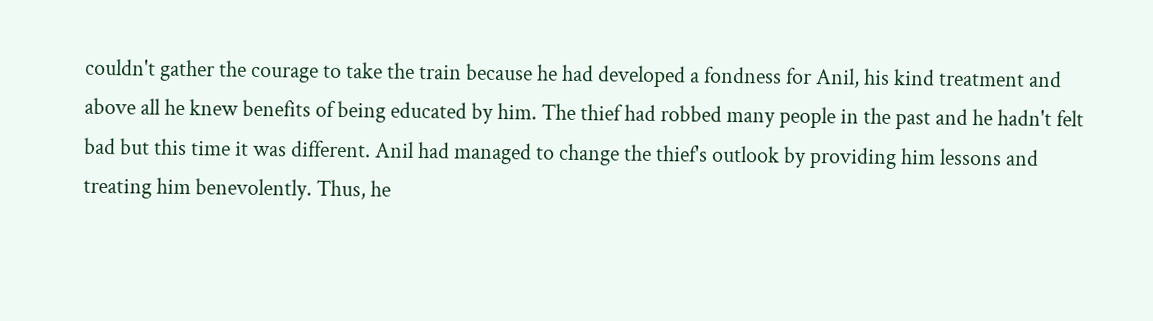couldn't gather the courage to take the train because he had developed a fondness for Anil, his kind treatment and above all he knew benefits of being educated by him. The thief had robbed many people in the past and he hadn't felt bad but this time it was different. Anil had managed to change the thief's outlook by providing him lessons and treating him benevolently. Thus, he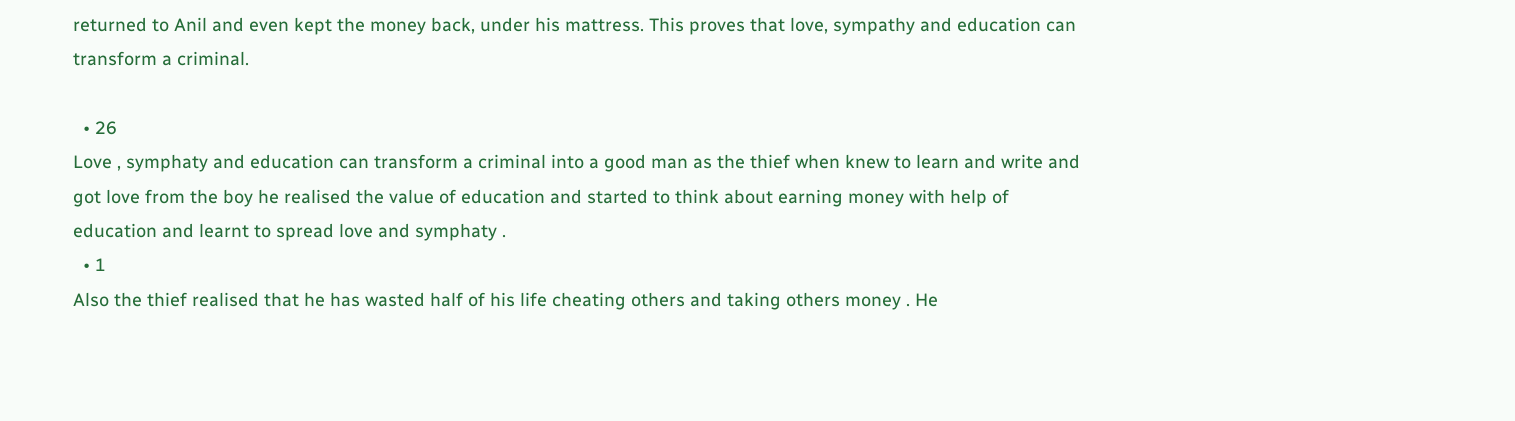returned to Anil and even kept the money back, under his mattress. This proves that love, sympathy and education can transform a criminal.

  • 26
Love , symphaty and education can transform a criminal into a good man as the thief when knew to learn and write and got love from the boy he realised the value of education and started to think about earning money with help of education and learnt to spread love and symphaty .
  • 1
Also the thief realised that he has wasted half of his life cheating others and taking others money . He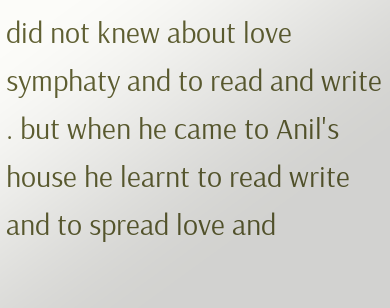did not knew about love symphaty and to read and write . but when he came to Anil's house he learnt to read write and to spread love and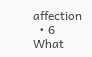affection
  • 6
What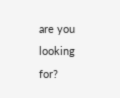are you looking for?